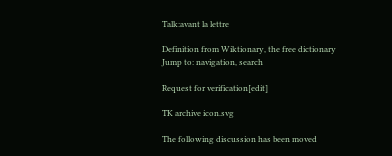Talk:avant la lettre

Definition from Wiktionary, the free dictionary
Jump to: navigation, search

Request for verification[edit]

TK archive icon.svg

The following discussion has been moved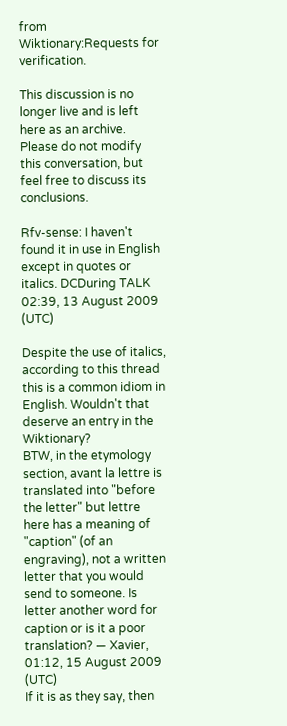from Wiktionary:Requests for verification.

This discussion is no longer live and is left here as an archive. Please do not modify this conversation, but feel free to discuss its conclusions.

Rfv-sense: I haven't found it in use in English except in quotes or italics. DCDuring TALK 02:39, 13 August 2009 (UTC)

Despite the use of italics, according to this thread this is a common idiom in English. Wouldn't that deserve an entry in the Wiktionary?
BTW, in the etymology section, avant la lettre is translated into "before the letter" but lettre here has a meaning of "caption" (of an engraving), not a written letter that you would send to someone. Is letter another word for caption or is it a poor translation? — Xavier, 01:12, 15 August 2009 (UTC)
If it is as they say, then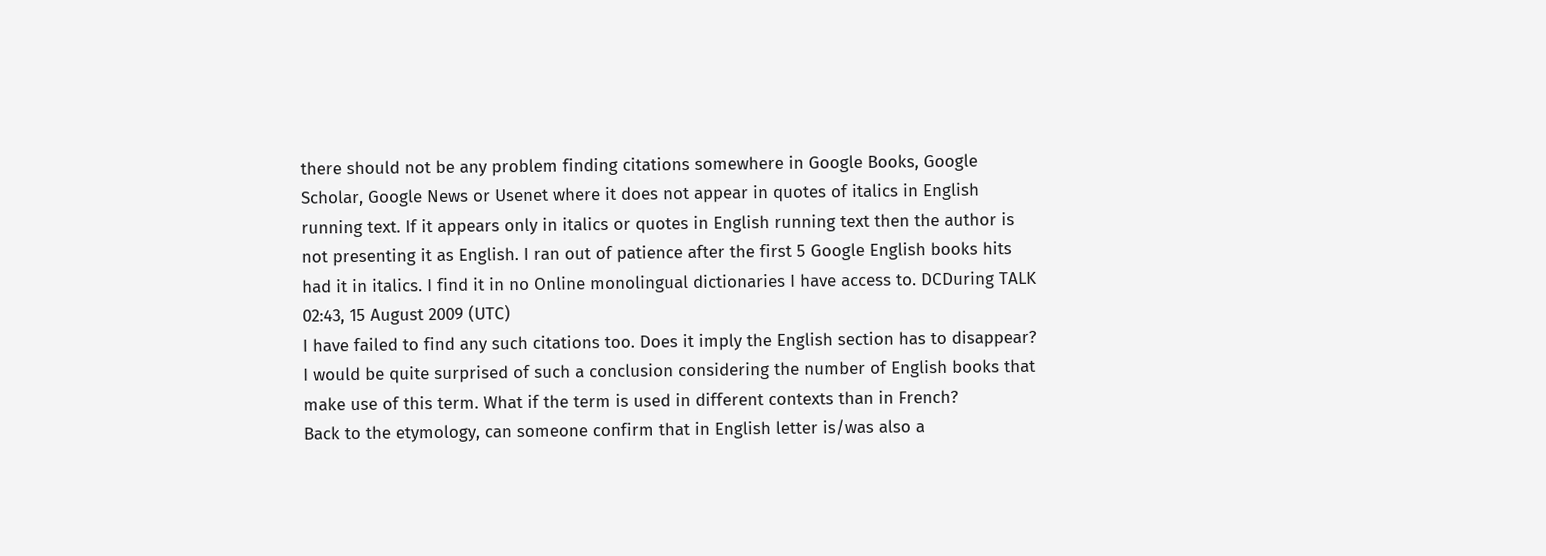there should not be any problem finding citations somewhere in Google Books, Google Scholar, Google News or Usenet where it does not appear in quotes of italics in English running text. If it appears only in italics or quotes in English running text then the author is not presenting it as English. I ran out of patience after the first 5 Google English books hits had it in italics. I find it in no Online monolingual dictionaries I have access to. DCDuring TALK 02:43, 15 August 2009 (UTC)
I have failed to find any such citations too. Does it imply the English section has to disappear? I would be quite surprised of such a conclusion considering the number of English books that make use of this term. What if the term is used in different contexts than in French?
Back to the etymology, can someone confirm that in English letter is/was also a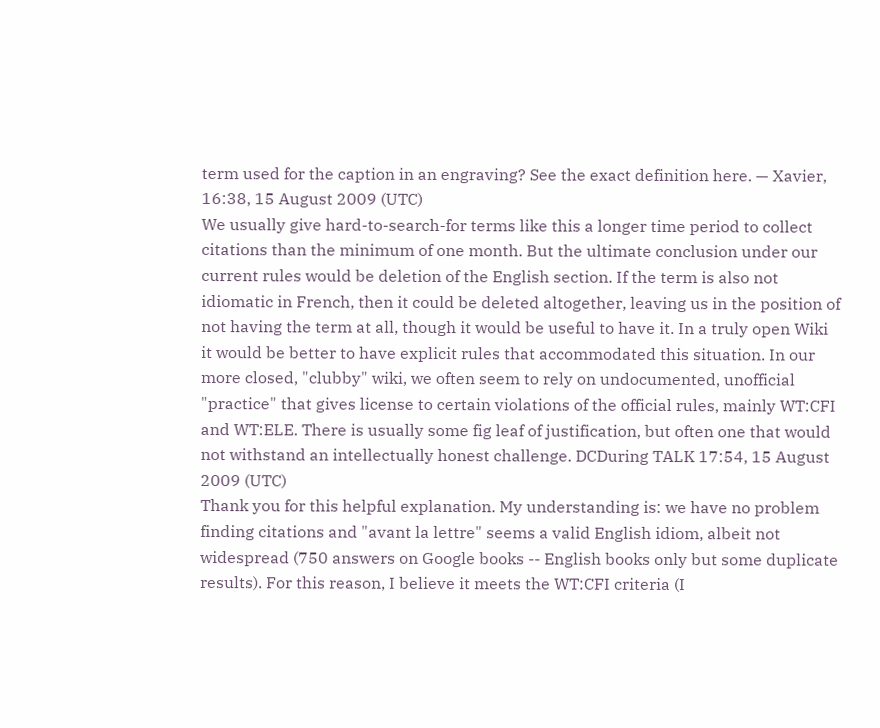term used for the caption in an engraving? See the exact definition here. — Xavier, 16:38, 15 August 2009 (UTC)
We usually give hard-to-search-for terms like this a longer time period to collect citations than the minimum of one month. But the ultimate conclusion under our current rules would be deletion of the English section. If the term is also not idiomatic in French, then it could be deleted altogether, leaving us in the position of not having the term at all, though it would be useful to have it. In a truly open Wiki it would be better to have explicit rules that accommodated this situation. In our more closed, "clubby" wiki, we often seem to rely on undocumented, unofficial "practice" that gives license to certain violations of the official rules, mainly WT:CFI and WT:ELE. There is usually some fig leaf of justification, but often one that would not withstand an intellectually honest challenge. DCDuring TALK 17:54, 15 August 2009 (UTC)
Thank you for this helpful explanation. My understanding is: we have no problem finding citations and "avant la lettre" seems a valid English idiom, albeit not widespread (750 answers on Google books -- English books only but some duplicate results). For this reason, I believe it meets the WT:CFI criteria (I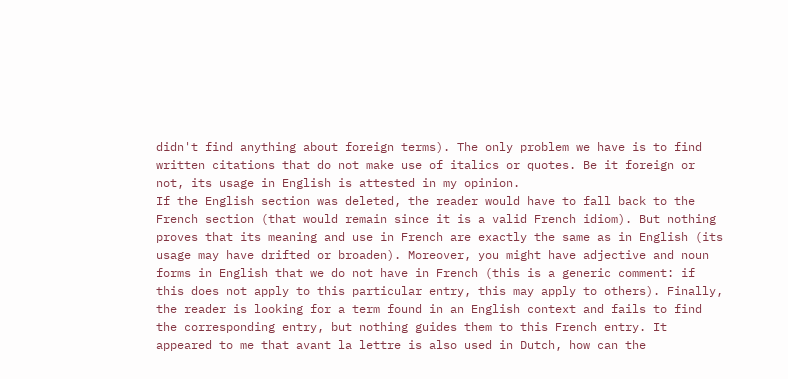didn't find anything about foreign terms). The only problem we have is to find written citations that do not make use of italics or quotes. Be it foreign or not, its usage in English is attested in my opinion.
If the English section was deleted, the reader would have to fall back to the French section (that would remain since it is a valid French idiom). But nothing proves that its meaning and use in French are exactly the same as in English (its usage may have drifted or broaden). Moreover, you might have adjective and noun forms in English that we do not have in French (this is a generic comment: if this does not apply to this particular entry, this may apply to others). Finally, the reader is looking for a term found in an English context and fails to find the corresponding entry, but nothing guides them to this French entry. It appeared to me that avant la lettre is also used in Dutch, how can the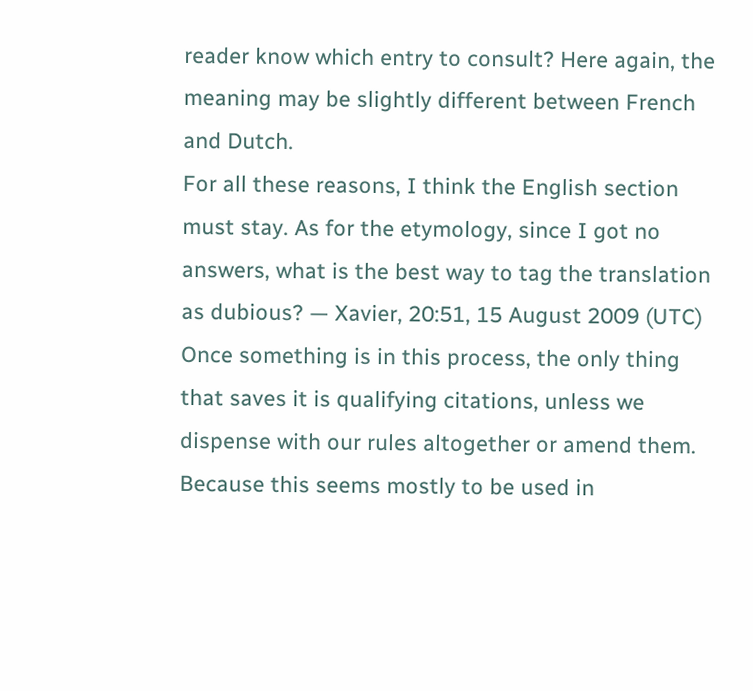reader know which entry to consult? Here again, the meaning may be slightly different between French and Dutch.
For all these reasons, I think the English section must stay. As for the etymology, since I got no answers, what is the best way to tag the translation as dubious? — Xavier, 20:51, 15 August 2009 (UTC)
Once something is in this process, the only thing that saves it is qualifying citations, unless we dispense with our rules altogether or amend them. Because this seems mostly to be used in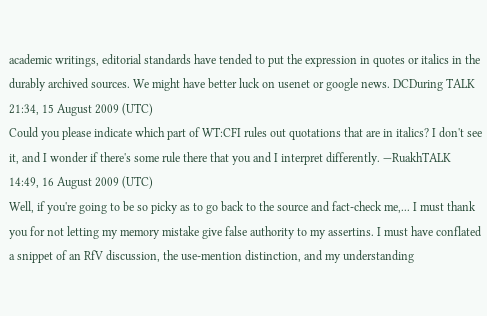academic writings, editorial standards have tended to put the expression in quotes or italics in the durably archived sources. We might have better luck on usenet or google news. DCDuring TALK 21:34, 15 August 2009 (UTC)
Could you please indicate which part of WT:CFI rules out quotations that are in italics? I don't see it, and I wonder if there's some rule there that you and I interpret differently. —RuakhTALK 14:49, 16 August 2009 (UTC)
Well, if you're going to be so picky as to go back to the source and fact-check me,... I must thank you for not letting my memory mistake give false authority to my assertins. I must have conflated a snippet of an RfV discussion, the use-mention distinction, and my understanding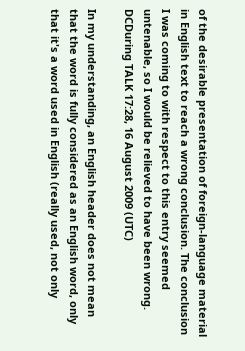of the desirable presentation of foreign-language material in English text to reach a wrong conclusion. The conclusion I was coming to with respect to this entry seemed untenable, so I would be relieved to have been wrong. DCDuring TALK 17:28, 16 August 2009 (UTC)

In my understanding, an English header does not mean that the word is fully considered as an English word, only that it's a word used in English (really used, not only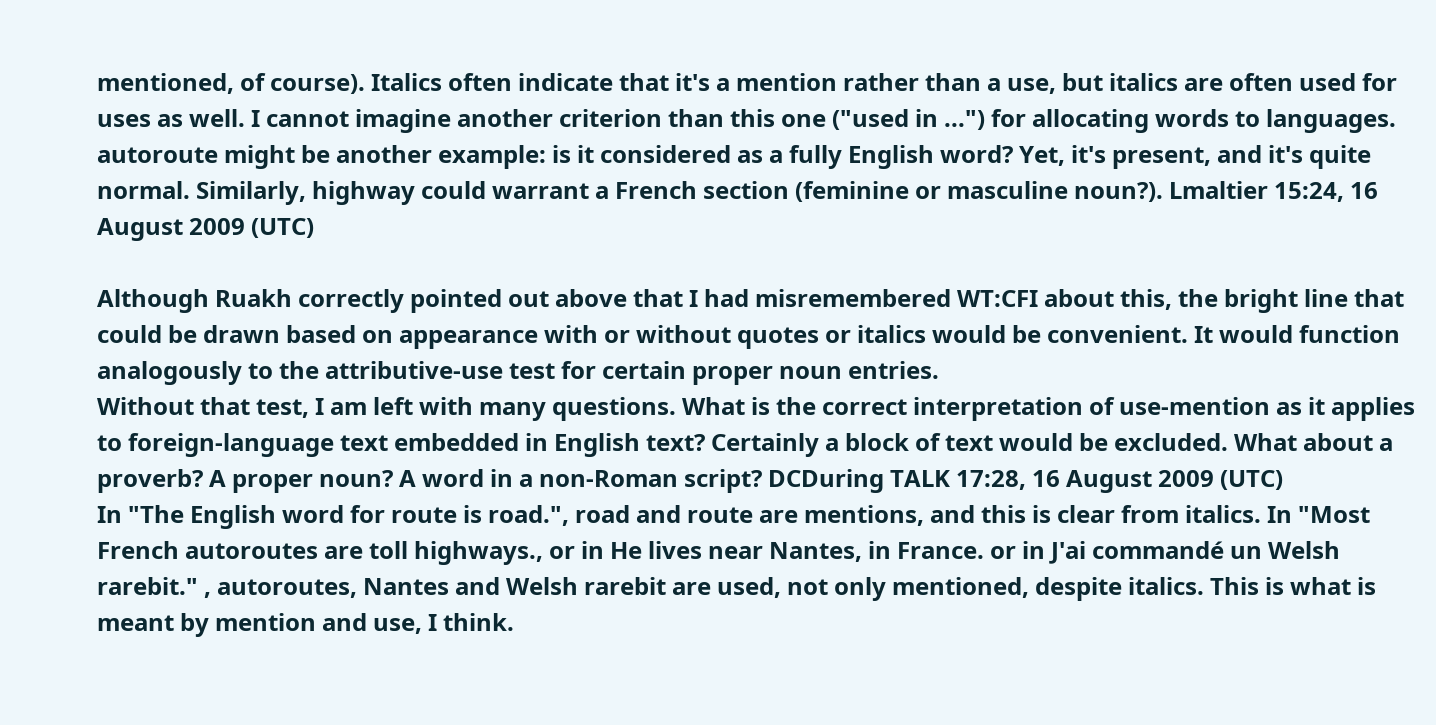mentioned, of course). Italics often indicate that it's a mention rather than a use, but italics are often used for uses as well. I cannot imagine another criterion than this one ("used in ...") for allocating words to languages. autoroute might be another example: is it considered as a fully English word? Yet, it's present, and it's quite normal. Similarly, highway could warrant a French section (feminine or masculine noun?). Lmaltier 15:24, 16 August 2009 (UTC)

Although Ruakh correctly pointed out above that I had misremembered WT:CFI about this, the bright line that could be drawn based on appearance with or without quotes or italics would be convenient. It would function analogously to the attributive-use test for certain proper noun entries.
Without that test, I am left with many questions. What is the correct interpretation of use-mention as it applies to foreign-language text embedded in English text? Certainly a block of text would be excluded. What about a proverb? A proper noun? A word in a non-Roman script? DCDuring TALK 17:28, 16 August 2009 (UTC)
In "The English word for route is road.", road and route are mentions, and this is clear from italics. In "Most French autoroutes are toll highways., or in He lives near Nantes, in France. or in J'ai commandé un Welsh rarebit." , autoroutes, Nantes and Welsh rarebit are used, not only mentioned, despite italics. This is what is meant by mention and use, I think.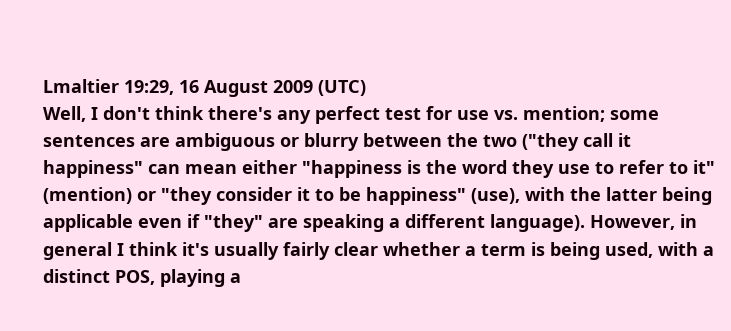Lmaltier 19:29, 16 August 2009 (UTC)
Well, I don't think there's any perfect test for use vs. mention; some sentences are ambiguous or blurry between the two ("they call it happiness" can mean either "happiness is the word they use to refer to it" (mention) or "they consider it to be happiness" (use), with the latter being applicable even if "they" are speaking a different language). However, in general I think it's usually fairly clear whether a term is being used, with a distinct POS, playing a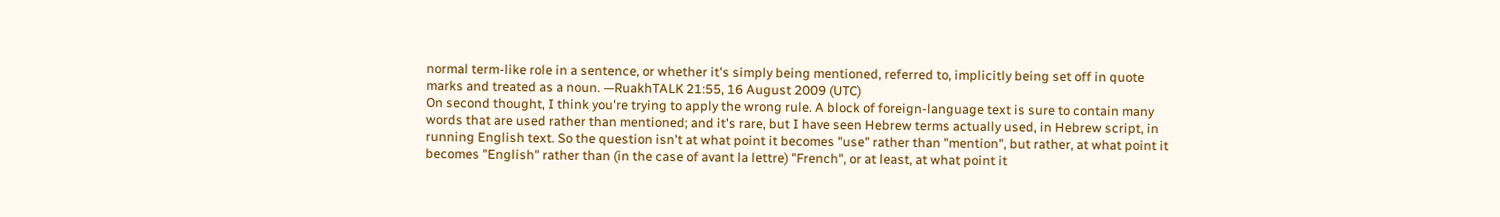normal term-like role in a sentence, or whether it's simply being mentioned, referred to, implicitly being set off in quote marks and treated as a noun. —RuakhTALK 21:55, 16 August 2009 (UTC)
On second thought, I think you're trying to apply the wrong rule. A block of foreign-language text is sure to contain many words that are used rather than mentioned; and it's rare, but I have seen Hebrew terms actually used, in Hebrew script, in running English text. So the question isn't at what point it becomes "use" rather than "mention", but rather, at what point it becomes "English" rather than (in the case of avant la lettre) "French", or at least, at what point it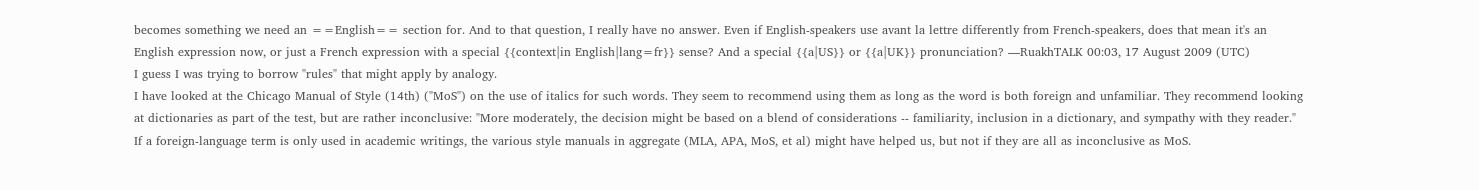becomes something we need an ==English== section for. And to that question, I really have no answer. Even if English-speakers use avant la lettre differently from French-speakers, does that mean it's an English expression now, or just a French expression with a special {{context|in English|lang=fr}} sense? And a special {{a|US}} or {{a|UK}} pronunciation? —RuakhTALK 00:03, 17 August 2009 (UTC)
I guess I was trying to borrow "rules" that might apply by analogy.
I have looked at the Chicago Manual of Style (14th) ("MoS") on the use of italics for such words. They seem to recommend using them as long as the word is both foreign and unfamiliar. They recommend looking at dictionaries as part of the test, but are rather inconclusive: "More moderately, the decision might be based on a blend of considerations -- familiarity, inclusion in a dictionary, and sympathy with they reader." If a foreign-language term is only used in academic writings, the various style manuals in aggregate (MLA, APA, MoS, et al) might have helped us, but not if they are all as inconclusive as MoS.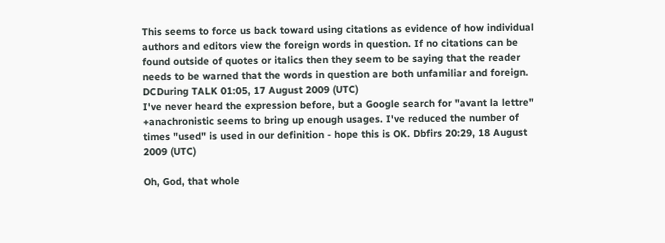This seems to force us back toward using citations as evidence of how individual authors and editors view the foreign words in question. If no citations can be found outside of quotes or italics then they seem to be saying that the reader needs to be warned that the words in question are both unfamiliar and foreign. DCDuring TALK 01:05, 17 August 2009 (UTC)
I've never heard the expression before, but a Google search for "avant la lettre" +anachronistic seems to bring up enough usages. I've reduced the number of times "used" is used in our definition - hope this is OK. Dbfirs 20:29, 18 August 2009 (UTC)

Oh, God, that whole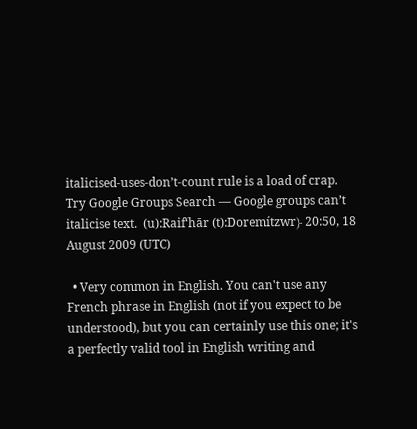italicised-uses-don’t-count rule is a load of crap. Try Google Groups Search — Google groups can’t italicise text.  (u):Raifʻhār (t):Doremítzwr﴿ 20:50, 18 August 2009 (UTC)

  • Very common in English. You can't use any French phrase in English (not if you expect to be understood), but you can certainly use this one; it's a perfectly valid tool in English writing and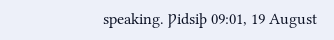speaking. Ƿidsiþ 09:01, 19 August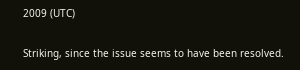2009 (UTC)

Striking, since the issue seems to have been resolved.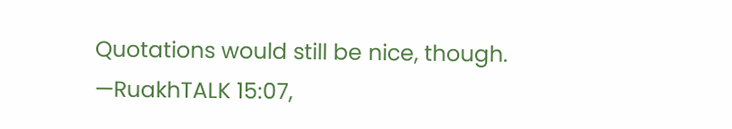Quotations would still be nice, though. —RuakhTALK 15:07,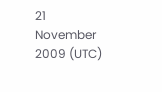21 November 2009 (UTC)